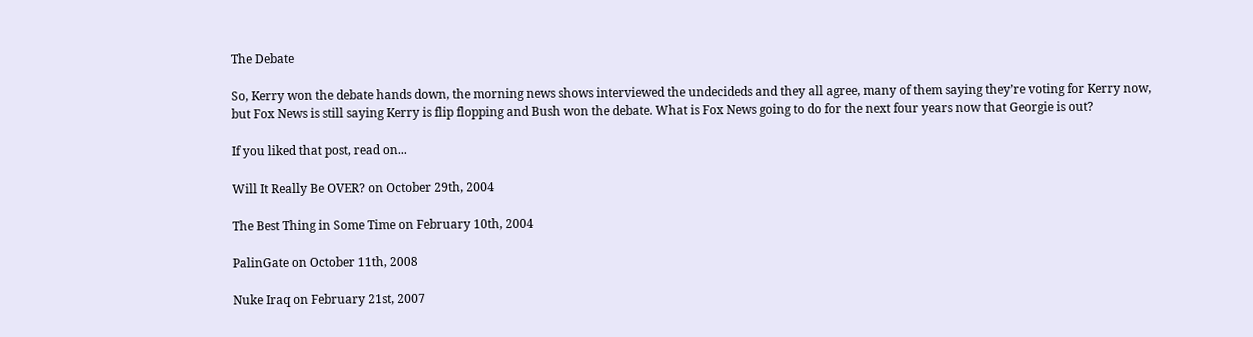The Debate

So, Kerry won the debate hands down, the morning news shows interviewed the undecideds and they all agree, many of them saying they’re voting for Kerry now, but Fox News is still saying Kerry is flip flopping and Bush won the debate. What is Fox News going to do for the next four years now that Georgie is out?

If you liked that post, read on...

Will It Really Be OVER? on October 29th, 2004

The Best Thing in Some Time on February 10th, 2004

PalinGate on October 11th, 2008

Nuke Iraq on February 21st, 2007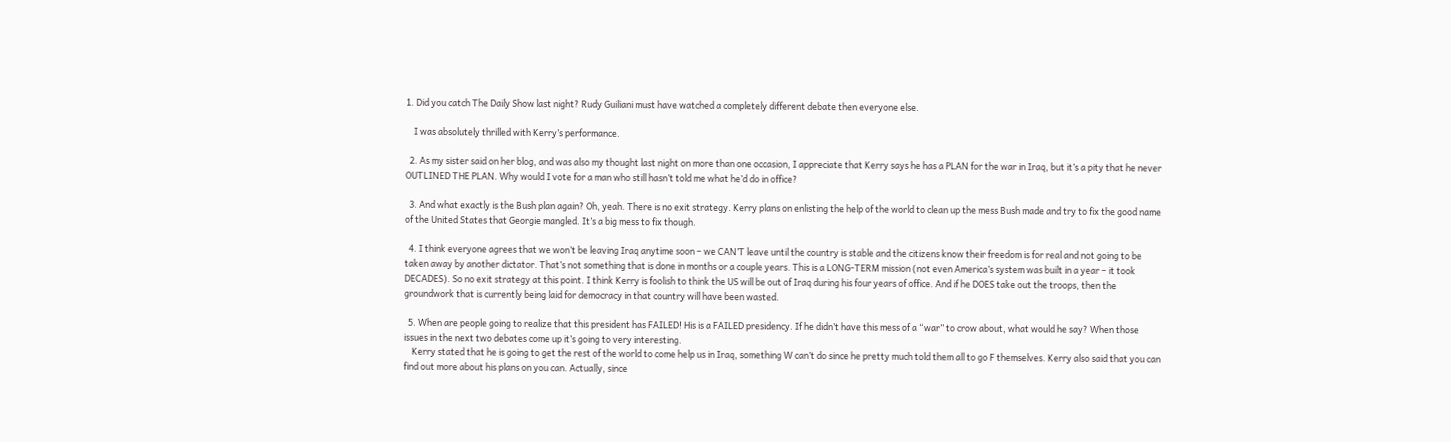1. Did you catch The Daily Show last night? Rudy Guiliani must have watched a completely different debate then everyone else.

    I was absolutely thrilled with Kerry’s performance.

  2. As my sister said on her blog, and was also my thought last night on more than one occasion, I appreciate that Kerry says he has a PLAN for the war in Iraq, but it’s a pity that he never OUTLINED THE PLAN. Why would I vote for a man who still hasn’t told me what he’d do in office?

  3. And what exactly is the Bush plan again? Oh, yeah. There is no exit strategy. Kerry plans on enlisting the help of the world to clean up the mess Bush made and try to fix the good name of the United States that Georgie mangled. It’s a big mess to fix though.

  4. I think everyone agrees that we won’t be leaving Iraq anytime soon – we CAN’T leave until the country is stable and the citizens know their freedom is for real and not going to be taken away by another dictator. That’s not something that is done in months or a couple years. This is a LONG-TERM mission (not even America’s system was built in a year – it took DECADES). So no exit strategy at this point. I think Kerry is foolish to think the US will be out of Iraq during his four years of office. And if he DOES take out the troops, then the groundwork that is currently being laid for democracy in that country will have been wasted.

  5. When are people going to realize that this president has FAILED! His is a FAILED presidency. If he didn’t have this mess of a “war” to crow about, what would he say? When those issues in the next two debates come up it’s going to very interesting.
    Kerry stated that he is going to get the rest of the world to come help us in Iraq, something W can’t do since he pretty much told them all to go F themselves. Kerry also said that you can find out more about his plans on you can. Actually, since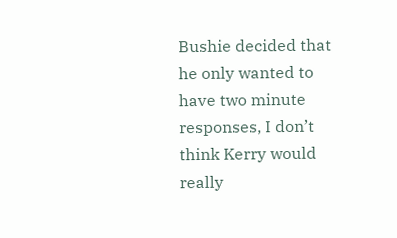Bushie decided that he only wanted to have two minute responses, I don’t think Kerry would really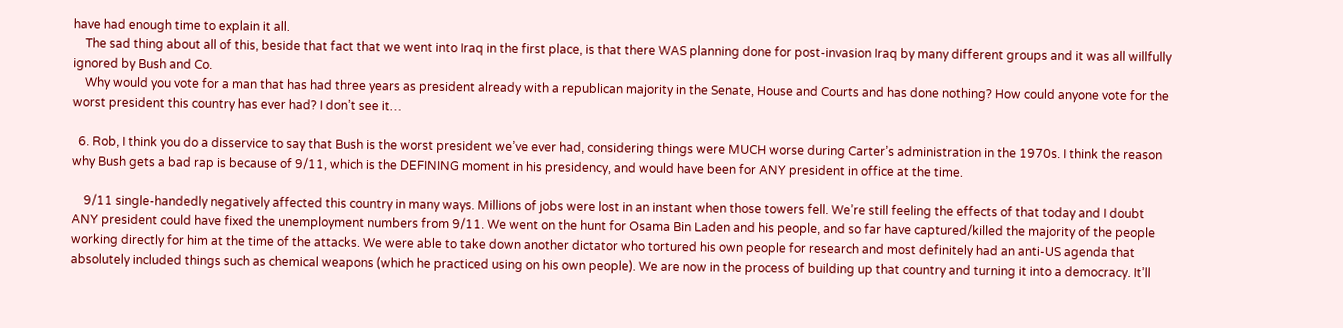have had enough time to explain it all.
    The sad thing about all of this, beside that fact that we went into Iraq in the first place, is that there WAS planning done for post-invasion Iraq by many different groups and it was all willfully ignored by Bush and Co.
    Why would you vote for a man that has had three years as president already with a republican majority in the Senate, House and Courts and has done nothing? How could anyone vote for the worst president this country has ever had? I don’t see it…

  6. Rob, I think you do a disservice to say that Bush is the worst president we’ve ever had, considering things were MUCH worse during Carter’s administration in the 1970s. I think the reason why Bush gets a bad rap is because of 9/11, which is the DEFINING moment in his presidency, and would have been for ANY president in office at the time.

    9/11 single-handedly negatively affected this country in many ways. Millions of jobs were lost in an instant when those towers fell. We’re still feeling the effects of that today and I doubt ANY president could have fixed the unemployment numbers from 9/11. We went on the hunt for Osama Bin Laden and his people, and so far have captured/killed the majority of the people working directly for him at the time of the attacks. We were able to take down another dictator who tortured his own people for research and most definitely had an anti-US agenda that absolutely included things such as chemical weapons (which he practiced using on his own people). We are now in the process of building up that country and turning it into a democracy. It’ll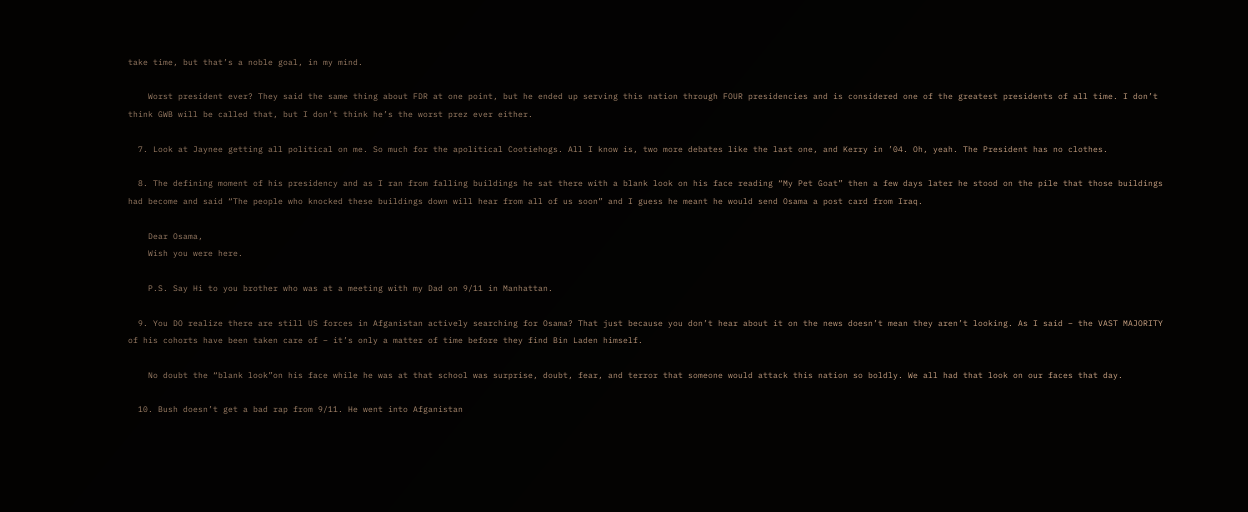take time, but that’s a noble goal, in my mind.

    Worst president ever? They said the same thing about FDR at one point, but he ended up serving this nation through FOUR presidencies and is considered one of the greatest presidents of all time. I don’t think GWB will be called that, but I don’t think he’s the worst prez ever either.

  7. Look at Jaynee getting all political on me. So much for the apolitical Cootiehogs. All I know is, two more debates like the last one, and Kerry in ’04. Oh, yeah. The President has no clothes.

  8. The defining moment of his presidency and as I ran from falling buildings he sat there with a blank look on his face reading “My Pet Goat” then a few days later he stood on the pile that those buildings had become and said “The people who knocked these buildings down will hear from all of us soon” and I guess he meant he would send Osama a post card from Iraq.

    Dear Osama,
    Wish you were here.

    P.S. Say Hi to you brother who was at a meeting with my Dad on 9/11 in Manhattan.

  9. You DO realize there are still US forces in Afganistan actively searching for Osama? That just because you don’t hear about it on the news doesn’t mean they aren’t looking. As I said – the VAST MAJORITY of his cohorts have been taken care of – it’s only a matter of time before they find Bin Laden himself.

    No doubt the “blank look”on his face while he was at that school was surprise, doubt, fear, and terror that someone would attack this nation so boldly. We all had that look on our faces that day.

  10. Bush doesn’t get a bad rap from 9/11. He went into Afganistan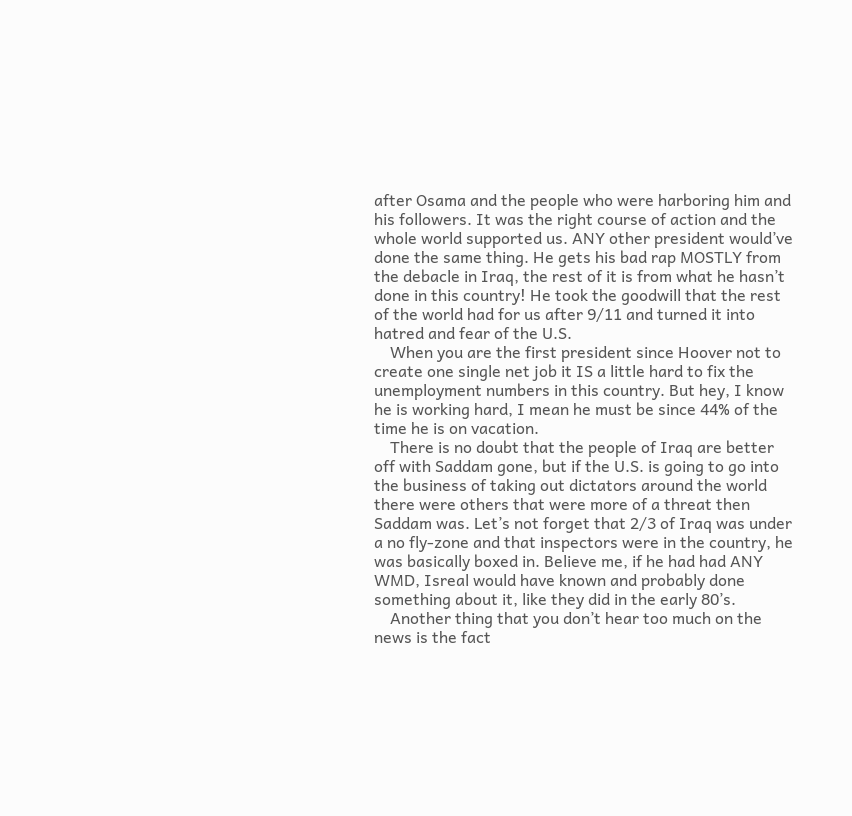after Osama and the people who were harboring him and his followers. It was the right course of action and the whole world supported us. ANY other president would’ve done the same thing. He gets his bad rap MOSTLY from the debacle in Iraq, the rest of it is from what he hasn’t done in this country! He took the goodwill that the rest of the world had for us after 9/11 and turned it into hatred and fear of the U.S.
    When you are the first president since Hoover not to create one single net job it IS a little hard to fix the unemployment numbers in this country. But hey, I know he is working hard, I mean he must be since 44% of the time he is on vacation.
    There is no doubt that the people of Iraq are better off with Saddam gone, but if the U.S. is going to go into the business of taking out dictators around the world there were others that were more of a threat then Saddam was. Let’s not forget that 2/3 of Iraq was under a no fly-zone and that inspectors were in the country, he was basically boxed in. Believe me, if he had had ANY WMD, Isreal would have known and probably done something about it, like they did in the early 80’s.
    Another thing that you don’t hear too much on the news is the fact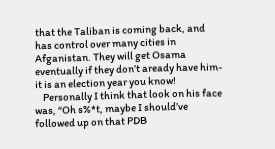that the Taliban is coming back, and has control over many cities in Afganistan. They will get Osama eventually if they don’t aready have him-it is an election year you know!
    Personally I think that look on his face was, “Oh s%*t, maybe I should’ve followed up on that PDB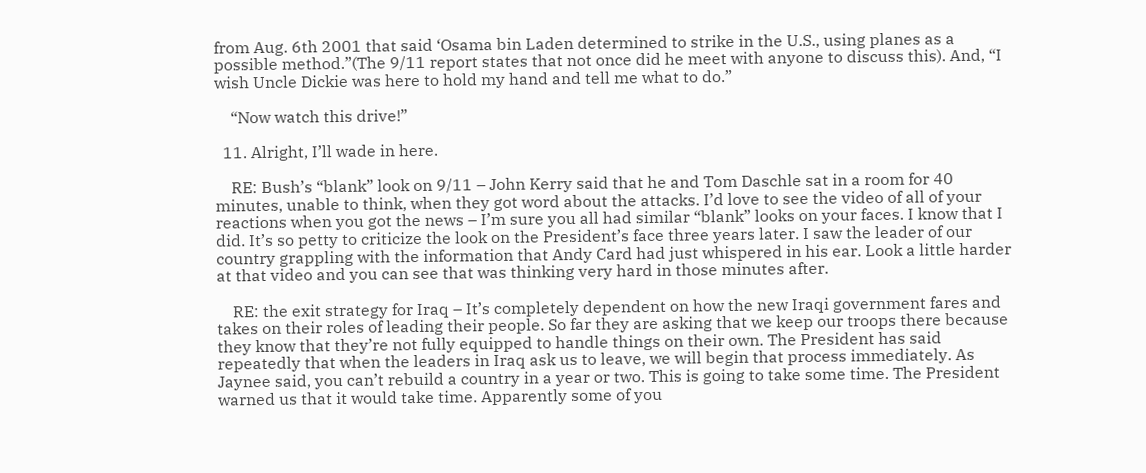from Aug. 6th 2001 that said ‘Osama bin Laden determined to strike in the U.S., using planes as a possible method.”(The 9/11 report states that not once did he meet with anyone to discuss this). And, “I wish Uncle Dickie was here to hold my hand and tell me what to do.”

    “Now watch this drive!”

  11. Alright, I’ll wade in here.

    RE: Bush’s “blank” look on 9/11 – John Kerry said that he and Tom Daschle sat in a room for 40 minutes, unable to think, when they got word about the attacks. I’d love to see the video of all of your reactions when you got the news – I’m sure you all had similar “blank” looks on your faces. I know that I did. It’s so petty to criticize the look on the President’s face three years later. I saw the leader of our country grappling with the information that Andy Card had just whispered in his ear. Look a little harder at that video and you can see that was thinking very hard in those minutes after.

    RE: the exit strategy for Iraq – It’s completely dependent on how the new Iraqi government fares and takes on their roles of leading their people. So far they are asking that we keep our troops there because they know that they’re not fully equipped to handle things on their own. The President has said repeatedly that when the leaders in Iraq ask us to leave, we will begin that process immediately. As Jaynee said, you can’t rebuild a country in a year or two. This is going to take some time. The President warned us that it would take time. Apparently some of you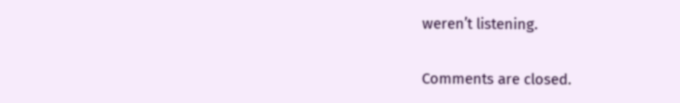weren’t listening.

Comments are closed.